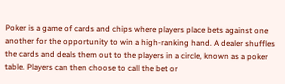Poker is a game of cards and chips where players place bets against one another for the opportunity to win a high-ranking hand. A dealer shuffles the cards and deals them out to the players in a circle, known as a poker table. Players can then choose to call the bet or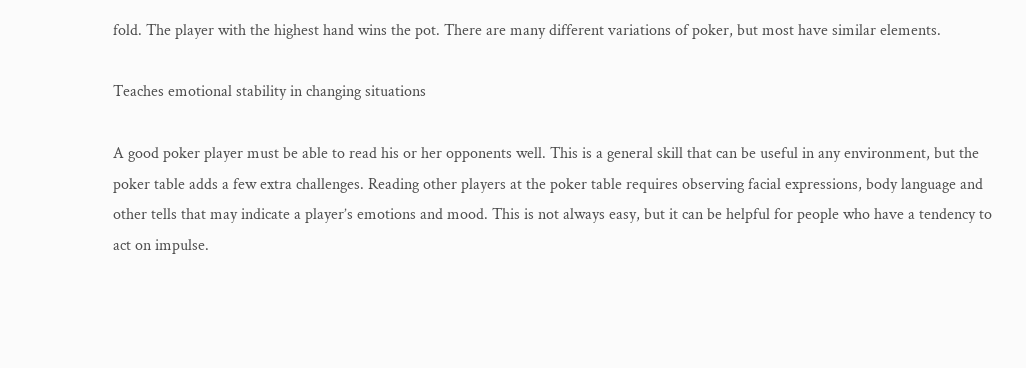fold. The player with the highest hand wins the pot. There are many different variations of poker, but most have similar elements.

Teaches emotional stability in changing situations

A good poker player must be able to read his or her opponents well. This is a general skill that can be useful in any environment, but the poker table adds a few extra challenges. Reading other players at the poker table requires observing facial expressions, body language and other tells that may indicate a player’s emotions and mood. This is not always easy, but it can be helpful for people who have a tendency to act on impulse.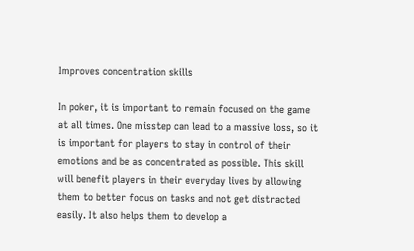Improves concentration skills

In poker, it is important to remain focused on the game at all times. One misstep can lead to a massive loss, so it is important for players to stay in control of their emotions and be as concentrated as possible. This skill will benefit players in their everyday lives by allowing them to better focus on tasks and not get distracted easily. It also helps them to develop a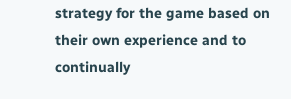strategy for the game based on their own experience and to continually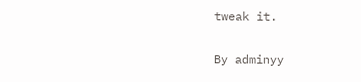tweak it.

By adminyy